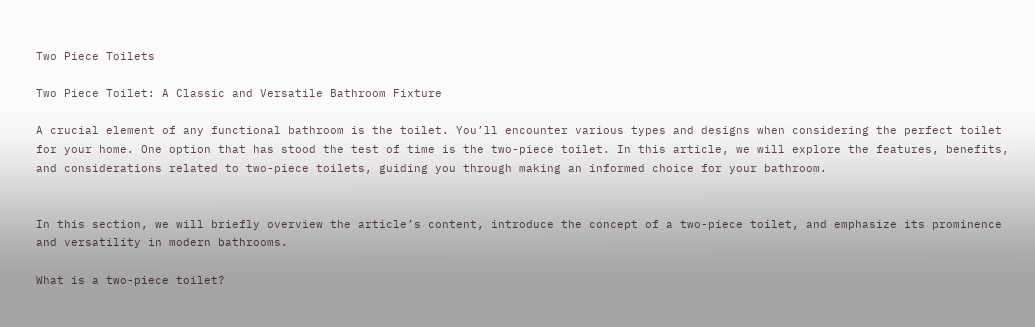Two Piece Toilets

Two Piece Toilet: A Classic and Versatile Bathroom Fixture

A crucial element of any functional bathroom is the toilet. You’ll encounter various types and designs when considering the perfect toilet for your home. One option that has stood the test of time is the two-piece toilet. In this article, we will explore the features, benefits, and considerations related to two-piece toilets, guiding you through making an informed choice for your bathroom.


In this section, we will briefly overview the article’s content, introduce the concept of a two-piece toilet, and emphasize its prominence and versatility in modern bathrooms.

What is a two-piece toilet?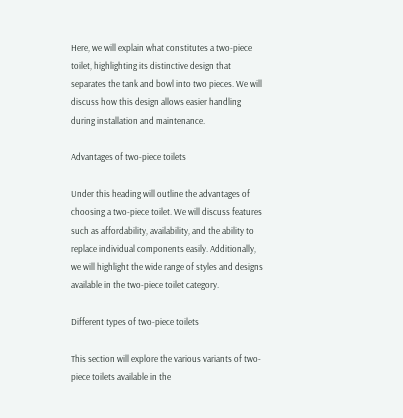Here, we will explain what constitutes a two-piece toilet, highlighting its distinctive design that separates the tank and bowl into two pieces. We will discuss how this design allows easier handling during installation and maintenance.

Advantages of two-piece toilets

Under this heading will outline the advantages of choosing a two-piece toilet. We will discuss features such as affordability, availability, and the ability to replace individual components easily. Additionally, we will highlight the wide range of styles and designs available in the two-piece toilet category.

Different types of two-piece toilets

This section will explore the various variants of two-piece toilets available in the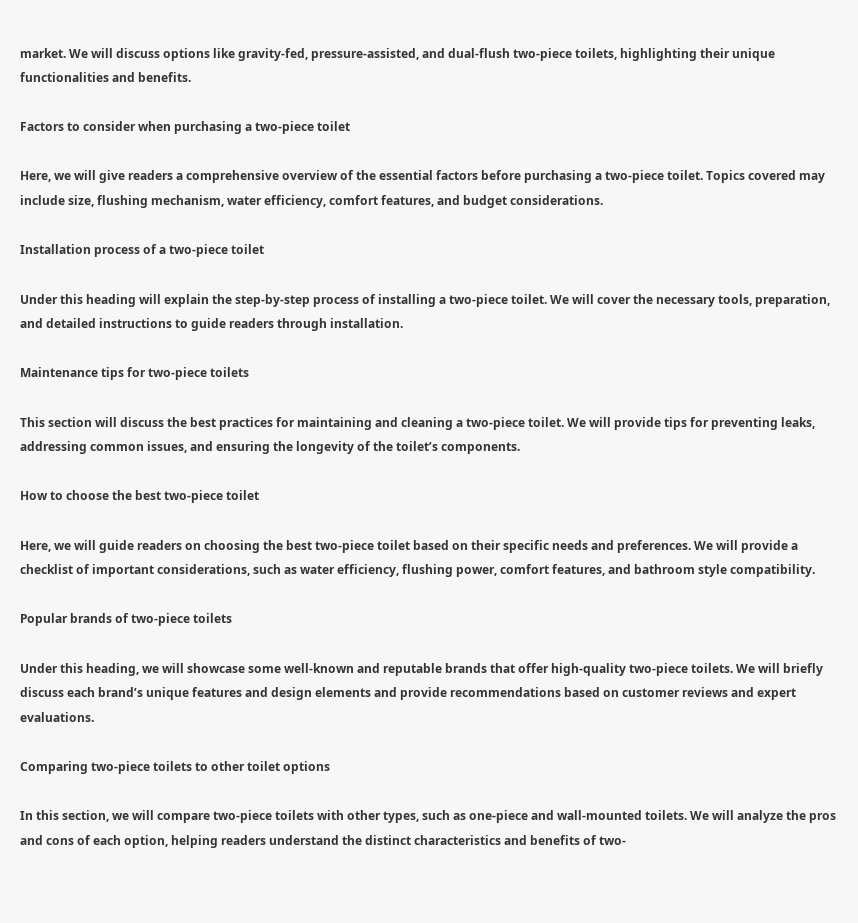market. We will discuss options like gravity-fed, pressure-assisted, and dual-flush two-piece toilets, highlighting their unique functionalities and benefits.

Factors to consider when purchasing a two-piece toilet

Here, we will give readers a comprehensive overview of the essential factors before purchasing a two-piece toilet. Topics covered may include size, flushing mechanism, water efficiency, comfort features, and budget considerations.

Installation process of a two-piece toilet

Under this heading will explain the step-by-step process of installing a two-piece toilet. We will cover the necessary tools, preparation, and detailed instructions to guide readers through installation.

Maintenance tips for two-piece toilets

This section will discuss the best practices for maintaining and cleaning a two-piece toilet. We will provide tips for preventing leaks, addressing common issues, and ensuring the longevity of the toilet’s components.

How to choose the best two-piece toilet

Here, we will guide readers on choosing the best two-piece toilet based on their specific needs and preferences. We will provide a checklist of important considerations, such as water efficiency, flushing power, comfort features, and bathroom style compatibility.

Popular brands of two-piece toilets

Under this heading, we will showcase some well-known and reputable brands that offer high-quality two-piece toilets. We will briefly discuss each brand’s unique features and design elements and provide recommendations based on customer reviews and expert evaluations.

Comparing two-piece toilets to other toilet options

In this section, we will compare two-piece toilets with other types, such as one-piece and wall-mounted toilets. We will analyze the pros and cons of each option, helping readers understand the distinct characteristics and benefits of two-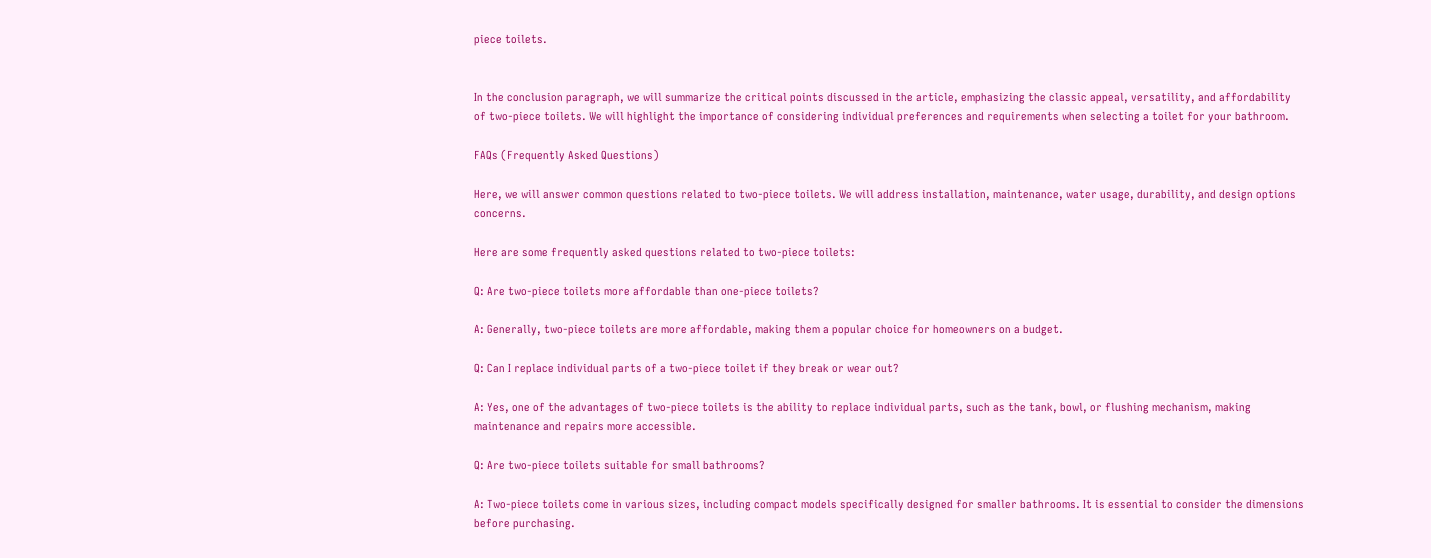piece toilets.


In the conclusion paragraph, we will summarize the critical points discussed in the article, emphasizing the classic appeal, versatility, and affordability of two-piece toilets. We will highlight the importance of considering individual preferences and requirements when selecting a toilet for your bathroom.

FAQs (Frequently Asked Questions)

Here, we will answer common questions related to two-piece toilets. We will address installation, maintenance, water usage, durability, and design options concerns.

Here are some frequently asked questions related to two-piece toilets:

Q: Are two-piece toilets more affordable than one-piece toilets?

A: Generally, two-piece toilets are more affordable, making them a popular choice for homeowners on a budget.

Q: Can I replace individual parts of a two-piece toilet if they break or wear out?

A: Yes, one of the advantages of two-piece toilets is the ability to replace individual parts, such as the tank, bowl, or flushing mechanism, making maintenance and repairs more accessible.

Q: Are two-piece toilets suitable for small bathrooms?

A: Two-piece toilets come in various sizes, including compact models specifically designed for smaller bathrooms. It is essential to consider the dimensions before purchasing.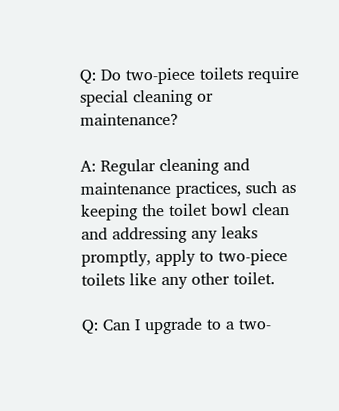Q: Do two-piece toilets require special cleaning or maintenance?

A: Regular cleaning and maintenance practices, such as keeping the toilet bowl clean and addressing any leaks promptly, apply to two-piece toilets like any other toilet.

Q: Can I upgrade to a two-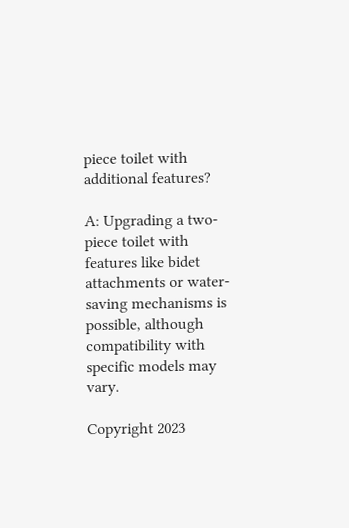piece toilet with additional features?

A: Upgrading a two-piece toilet with features like bidet attachments or water-saving mechanisms is possible, although compatibility with specific models may vary.

Copyright 2023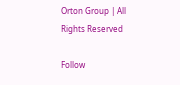Orton Group | All Rights Reserved

Follow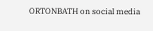ORTONBATH on social media